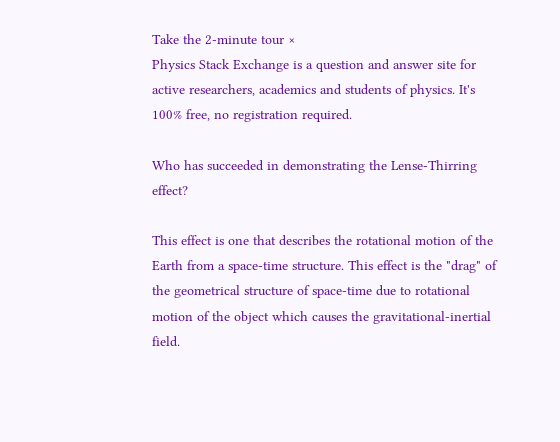Take the 2-minute tour ×
Physics Stack Exchange is a question and answer site for active researchers, academics and students of physics. It's 100% free, no registration required.

Who has succeeded in demonstrating the Lense-Thirring effect?

This effect is one that describes the rotational motion of the Earth from a space-time structure. This effect is the "drag" of the geometrical structure of space-time due to rotational motion of the object which causes the gravitational-inertial field.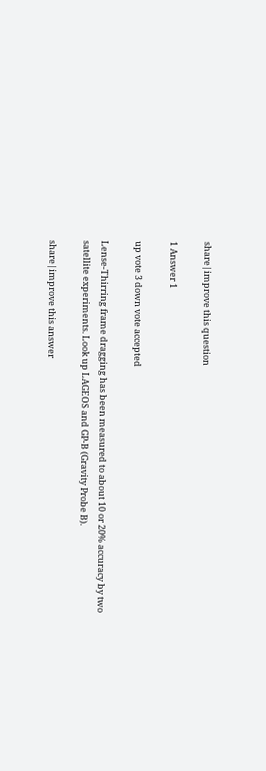share|improve this question

1 Answer 1

up vote 3 down vote accepted

Lense-Thirring frame dragging has been measured to about 10 or 20% accuracy by two satellite experiments. Look up LAGEOS and GP-B (Gravity Probe B).

share|improve this answer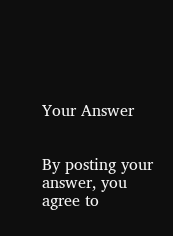Your Answer


By posting your answer, you agree to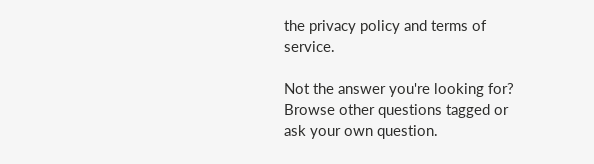the privacy policy and terms of service.

Not the answer you're looking for? Browse other questions tagged or ask your own question.